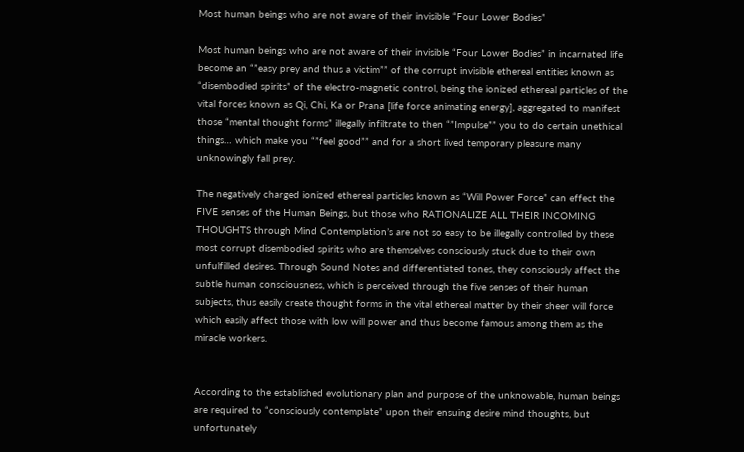Most human beings who are not aware of their invisible “Four Lower Bodies”

Most human beings who are not aware of their invisible “Four Lower Bodies” in incarnated life become an “”easy prey and thus a victim”” of the corrupt invisible ethereal entities known as “disembodied spirits” of the electro-magnetic control, being the ionized ethereal particles of the vital forces known as Qi, Chi, Ka or Prana [life force animating energy], aggregated to manifest those “mental thought forms” illegally infiltrate to then “”Impulse”” you to do certain unethical things… which make you “”feel good”” and for a short lived temporary pleasure many unknowingly fall prey.

The negatively charged ionized ethereal particles known as “Will Power Force” can effect the FIVE senses of the Human Beings, but those who RATIONALIZE ALL THEIR INCOMING THOUGHTS through Mind Contemplation’s are not so easy to be illegally controlled by these most corrupt disembodied spirits who are themselves consciously stuck due to their own unfulfilled desires. Through Sound Notes and differentiated tones, they consciously affect the subtle human consciousness, which is perceived through the five senses of their human subjects, thus easily create thought forms in the vital ethereal matter by their sheer will force which easily affect those with low will power and thus become famous among them as the miracle workers.


According to the established evolutionary plan and purpose of the unknowable, human beings are required to “consciously contemplate” upon their ensuing desire mind thoughts, but unfortunately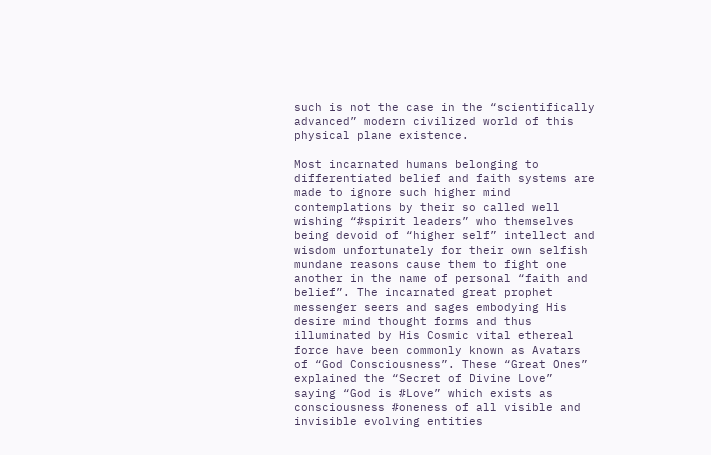such is not the case in the “scientifically advanced” modern civilized world of this physical plane existence.

Most incarnated humans belonging to differentiated belief and faith systems are made to ignore such higher mind contemplations by their so called well wishing “#spirit leaders” who themselves being devoid of “higher self” intellect and wisdom unfortunately for their own selfish mundane reasons cause them to fight one another in the name of personal “faith and belief”. The incarnated great prophet messenger seers and sages embodying His desire mind thought forms and thus illuminated by His Cosmic vital ethereal force have been commonly known as Avatars of “God Consciousness”. These “Great Ones” explained the “Secret of Divine Love” saying “God is #Love” which exists as consciousness #oneness of all visible and invisible evolving entities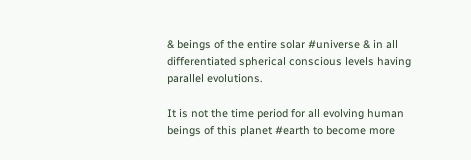& beings of the entire solar #universe & in all differentiated spherical conscious levels having parallel evolutions.

It is not the time period for all evolving human beings of this planet #earth to become more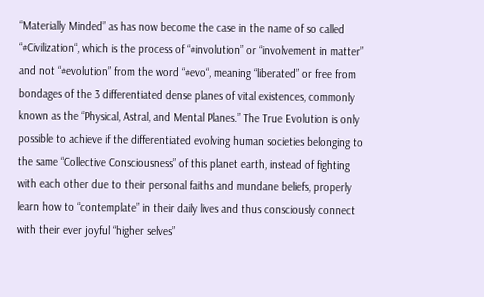“Materially Minded” as has now become the case in the name of so called “#Civilization“, which is the process of “#involution” or “involvement in matter” and not “#evolution” from the word “#evo“, meaning “liberated” or free from bondages of the 3 differentiated dense planes of vital existences, commonly known as the “Physical, Astral, and Mental Planes.” The True Evolution is only possible to achieve if the differentiated evolving human societies belonging to the same “Collective Consciousness” of this planet earth, instead of fighting with each other due to their personal faiths and mundane beliefs, properly learn how to “contemplate” in their daily lives and thus consciously connect with their ever joyful “higher selves”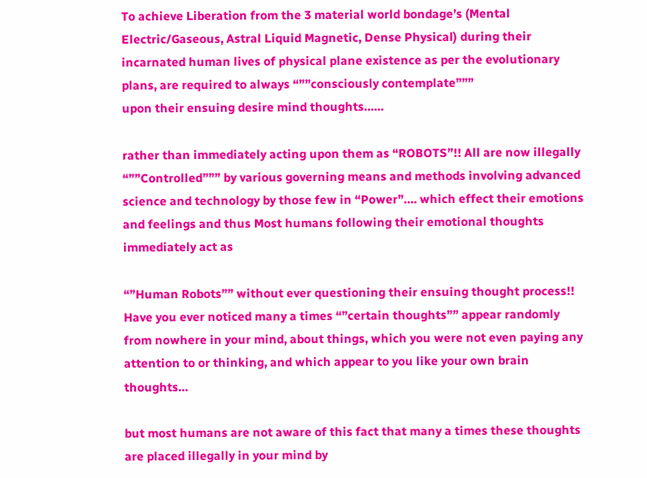To achieve Liberation from the 3 material world bondage’s (Mental Electric/Gaseous, Astral Liquid Magnetic, Dense Physical) during their incarnated human lives of physical plane existence as per the evolutionary plans, are required to always “””consciously contemplate”””
upon their ensuing desire mind thoughts……

rather than immediately acting upon them as “ROBOTS”!! All are now illegally “””Controlled””” by various governing means and methods involving advanced science and technology by those few in “Power”…. which effect their emotions and feelings and thus Most humans following their emotional thoughts immediately act as

“”Human Robots”” without ever questioning their ensuing thought process!! Have you ever noticed many a times “”certain thoughts”” appear randomly from nowhere in your mind, about things, which you were not even paying any attention to or thinking, and which appear to you like your own brain thoughts…

but most humans are not aware of this fact that many a times these thoughts are placed illegally in your mind by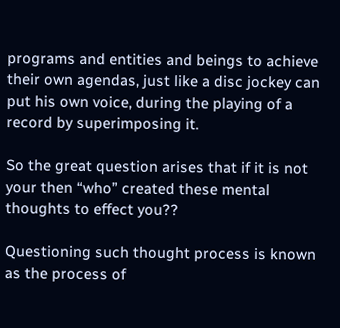programs and entities and beings to achieve their own agendas, just like a disc jockey can put his own voice, during the playing of a record by superimposing it.

So the great question arises that if it is not your then “who” created these mental thoughts to effect you??

Questioning such thought process is known as the process of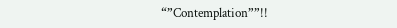“”Contemplation””!!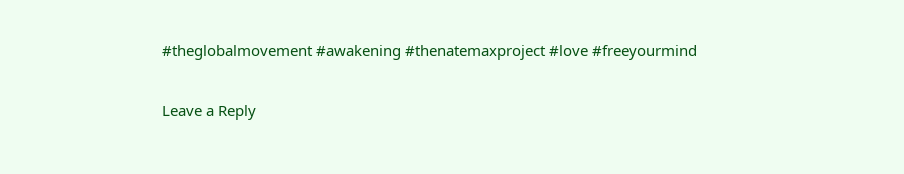#theglobalmovement #awakening #thenatemaxproject #love #freeyourmind


Leave a Reply